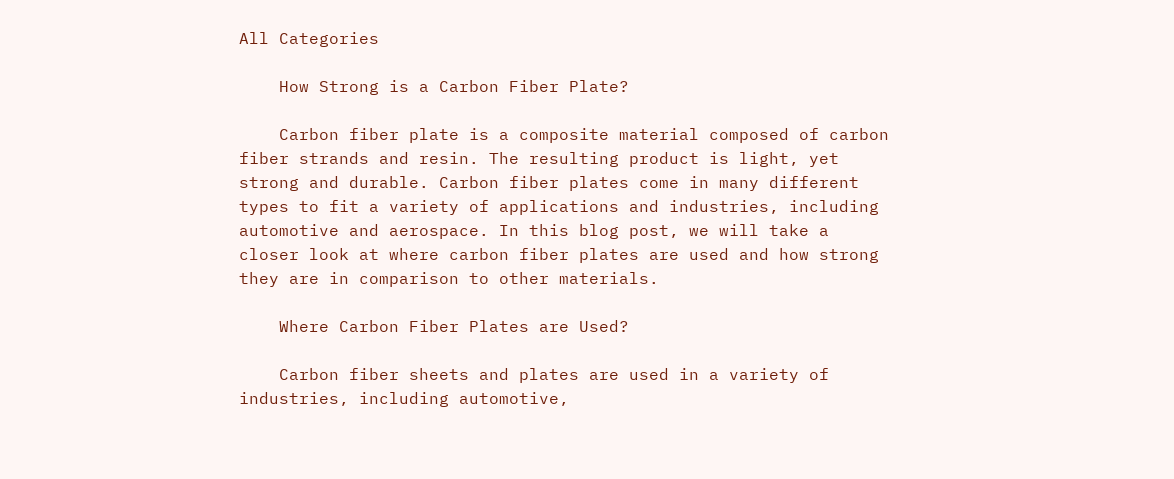All Categories

    How Strong is a Carbon Fiber Plate?

    Carbon fiber plate is a composite material composed of carbon fiber strands and resin. The resulting product is light, yet strong and durable. Carbon fiber plates come in many different types to fit a variety of applications and industries, including automotive and aerospace. In this blog post, we will take a closer look at where carbon fiber plates are used and how strong they are in comparison to other materials.

    Where Carbon Fiber Plates are Used?

    Carbon fiber sheets and plates are used in a variety of industries, including automotive,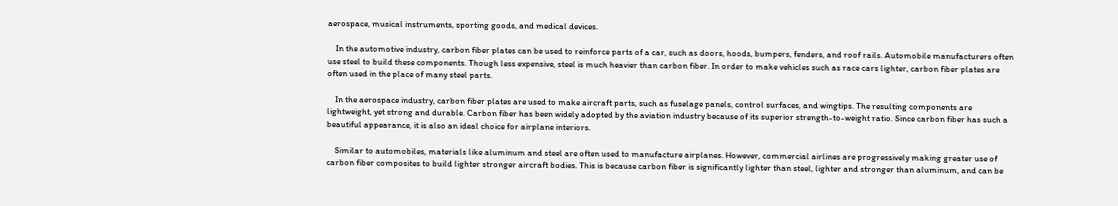aerospace, musical instruments, sporting goods, and medical devices.

    In the automotive industry, carbon fiber plates can be used to reinforce parts of a car, such as doors, hoods, bumpers, fenders, and roof rails. Automobile manufacturers often use steel to build these components. Though less expensive, steel is much heavier than carbon fiber. In order to make vehicles such as race cars lighter, carbon fiber plates are often used in the place of many steel parts.

    In the aerospace industry, carbon fiber plates are used to make aircraft parts, such as fuselage panels, control surfaces, and wingtips. The resulting components are lightweight, yet strong and durable. Carbon fiber has been widely adopted by the aviation industry because of its superior strength-to-weight ratio. Since carbon fiber has such a beautiful appearance, it is also an ideal choice for airplane interiors.

    Similar to automobiles, materials like aluminum and steel are often used to manufacture airplanes. However, commercial airlines are progressively making greater use of carbon fiber composites to build lighter stronger aircraft bodies. This is because carbon fiber is significantly lighter than steel, lighter and stronger than aluminum, and can be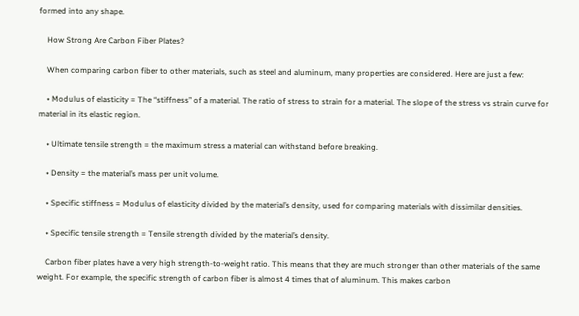formed into any shape.

    How Strong Are Carbon Fiber Plates?

    When comparing carbon fiber to other materials, such as steel and aluminum, many properties are considered. Here are just a few:

    • Modulus of elasticity = The “stiffness” of a material. The ratio of stress to strain for a material. The slope of the stress vs strain curve for material in its elastic region.

    • Ultimate tensile strength = the maximum stress a material can withstand before breaking.

    • Density = the material’s mass per unit volume.

    • Specific stiffness = Modulus of elasticity divided by the material’s density, used for comparing materials with dissimilar densities.

    • Specific tensile strength = Tensile strength divided by the material’s density.

    Carbon fiber plates have a very high strength-to-weight ratio. This means that they are much stronger than other materials of the same weight. For example, the specific strength of carbon fiber is almost 4 times that of aluminum. This makes carbon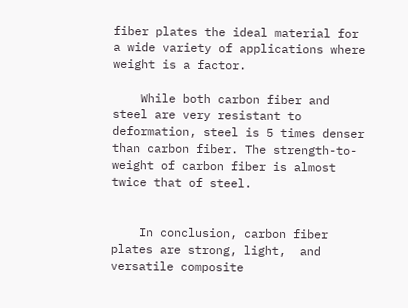fiber plates the ideal material for a wide variety of applications where weight is a factor.

    While both carbon fiber and steel are very resistant to deformation, steel is 5 times denser than carbon fiber. The strength-to-weight of carbon fiber is almost twice that of steel.


    In conclusion, carbon fiber plates are strong, light,  and versatile composite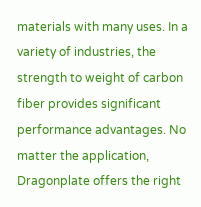materials with many uses. In a variety of industries, the strength to weight of carbon fiber provides significant performance advantages. No matter the application, Dragonplate offers the right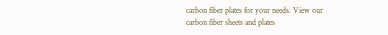carbon fiber plates for your needs. View our carbon fiber sheets and plates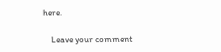here.

    Leave your comment